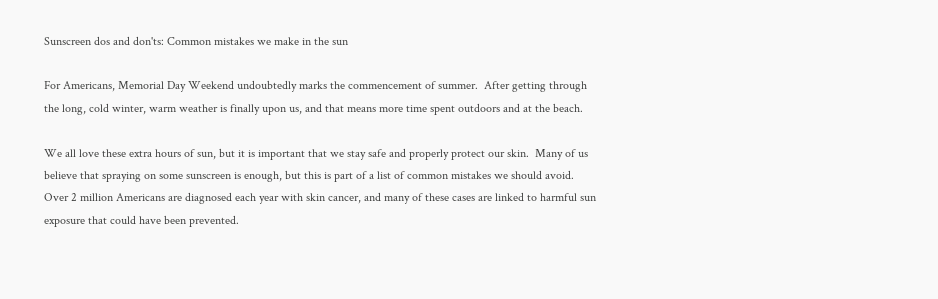Sunscreen dos and don'ts: Common mistakes we make in the sun

For Americans, Memorial Day Weekend undoubtedly marks the commencement of summer.  After getting through the long, cold winter, warm weather is finally upon us, and that means more time spent outdoors and at the beach.

We all love these extra hours of sun, but it is important that we stay safe and properly protect our skin.  Many of us believe that spraying on some sunscreen is enough, but this is part of a list of common mistakes we should avoid. Over 2 million Americans are diagnosed each year with skin cancer, and many of these cases are linked to harmful sun exposure that could have been prevented.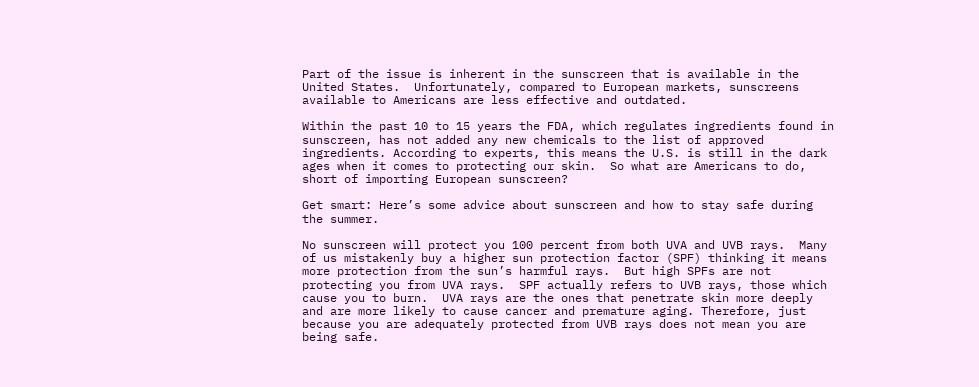Part of the issue is inherent in the sunscreen that is available in the United States.  Unfortunately, compared to European markets, sunscreens available to Americans are less effective and outdated.

Within the past 10 to 15 years the FDA, which regulates ingredients found in sunscreen, has not added any new chemicals to the list of approved ingredients. According to experts, this means the U.S. is still in the dark ages when it comes to protecting our skin.  So what are Americans to do, short of importing European sunscreen?

Get smart: Here’s some advice about sunscreen and how to stay safe during the summer.

No sunscreen will protect you 100 percent from both UVA and UVB rays.  Many of us mistakenly buy a higher sun protection factor (SPF) thinking it means more protection from the sun’s harmful rays.  But high SPFs are not protecting you from UVA rays.  SPF actually refers to UVB rays, those which cause you to burn.  UVA rays are the ones that penetrate skin more deeply and are more likely to cause cancer and premature aging. Therefore, just because you are adequately protected from UVB rays does not mean you are being safe.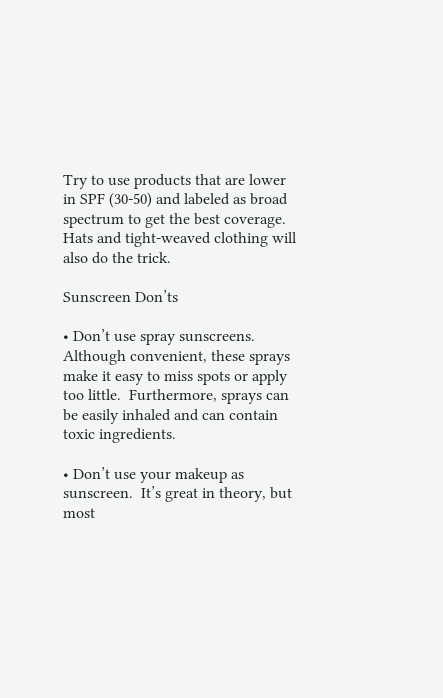Try to use products that are lower in SPF (30-50) and labeled as broad spectrum to get the best coverage.  Hats and tight-weaved clothing will also do the trick.

Sunscreen Don’ts

• Don’t use spray sunscreens.  Although convenient, these sprays make it easy to miss spots or apply too little.  Furthermore, sprays can be easily inhaled and can contain toxic ingredients.

• Don’t use your makeup as sunscreen.  It’s great in theory, but most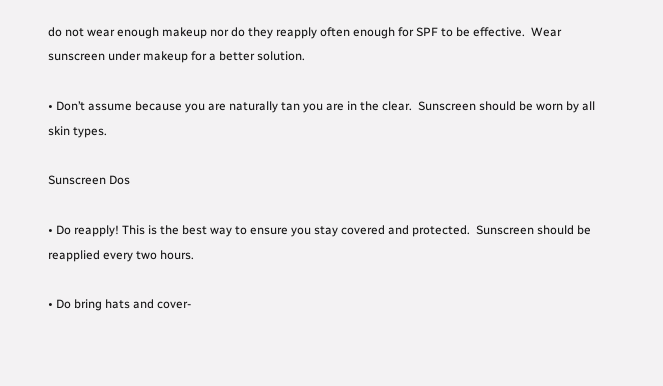do not wear enough makeup nor do they reapply often enough for SPF to be effective.  Wear sunscreen under makeup for a better solution.

• Don’t assume because you are naturally tan you are in the clear.  Sunscreen should be worn by all skin types.

Sunscreen Dos

• Do reapply! This is the best way to ensure you stay covered and protected.  Sunscreen should be reapplied every two hours.

• Do bring hats and cover-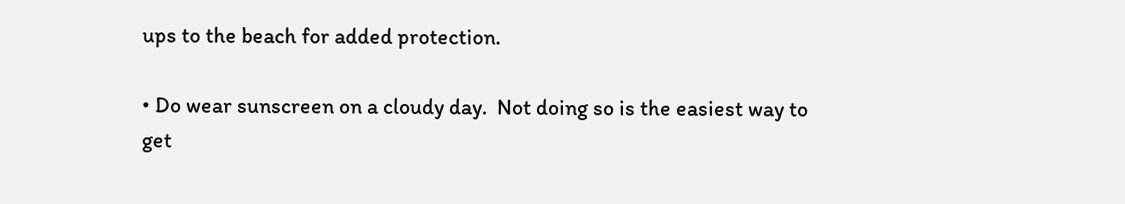ups to the beach for added protection.

• Do wear sunscreen on a cloudy day.  Not doing so is the easiest way to get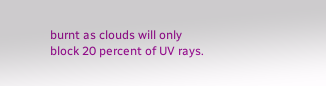burnt as clouds will only block 20 percent of UV rays.